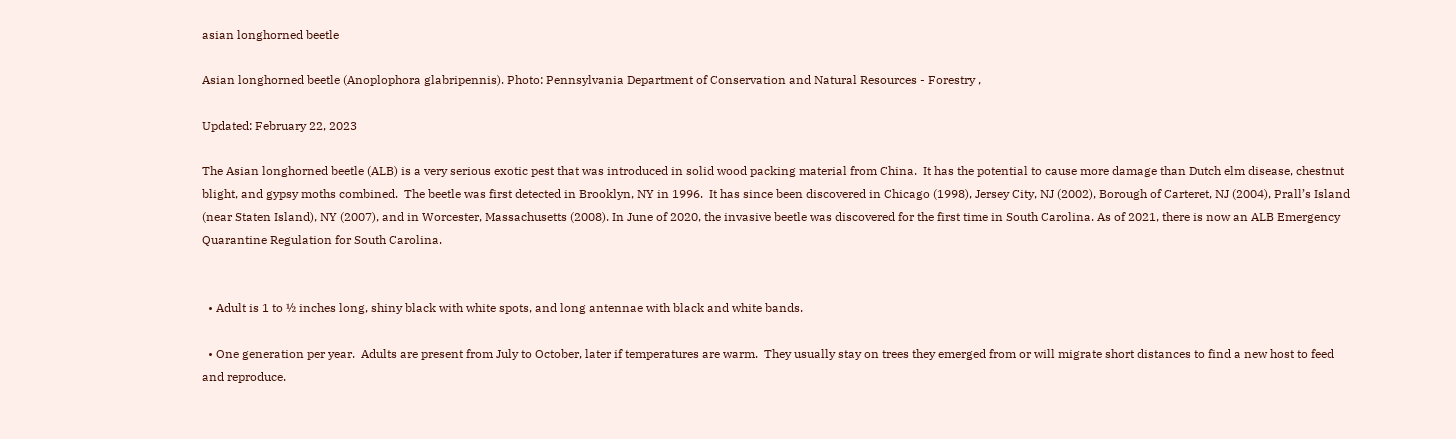asian longhorned beetle

Asian longhorned beetle (Anoplophora glabripennis). Photo: Pennsylvania Department of Conservation and Natural Resources - Forestry ,

Updated: February 22, 2023

The Asian longhorned beetle (ALB) is a very serious exotic pest that was introduced in solid wood packing material from China.  It has the potential to cause more damage than Dutch elm disease, chestnut blight, and gypsy moths combined.  The beetle was first detected in Brooklyn, NY in 1996.  It has since been discovered in Chicago (1998), Jersey City, NJ (2002), Borough of Carteret, NJ (2004), Prall’s Island (near Staten Island), NY (2007), and in Worcester, Massachusetts (2008). In June of 2020, the invasive beetle was discovered for the first time in South Carolina. As of 2021, there is now an ALB Emergency Quarantine Regulation for South Carolina.


  • Adult is 1 to ½ inches long, shiny black with white spots, and long antennae with black and white bands.

  • One generation per year.  Adults are present from July to October, later if temperatures are warm.  They usually stay on trees they emerged from or will migrate short distances to find a new host to feed and reproduce.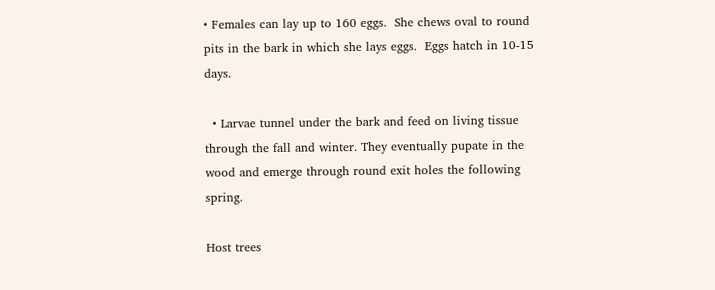• Females can lay up to 160 eggs.  She chews oval to round pits in the bark in which she lays eggs.  Eggs hatch in 10-15 days.

  • Larvae tunnel under the bark and feed on living tissue through the fall and winter. They eventually pupate in the wood and emerge through round exit holes the following spring.

Host trees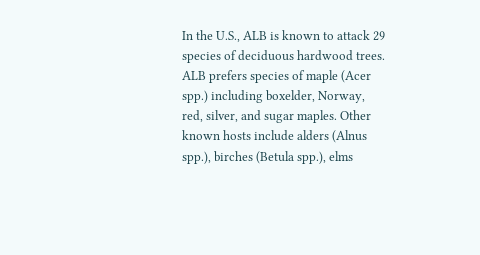In the U.S., ALB is known to attack 29 species of deciduous hardwood trees. ALB prefers species of maple (Acer spp.) including boxelder, Norway, red, silver, and sugar maples. Other known hosts include alders (Alnus spp.), birches (Betula spp.), elms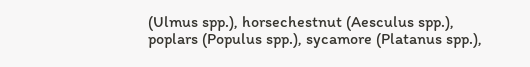(Ulmus spp.), horsechestnut (Aesculus spp.), poplars (Populus spp.), sycamore (Platanus spp.),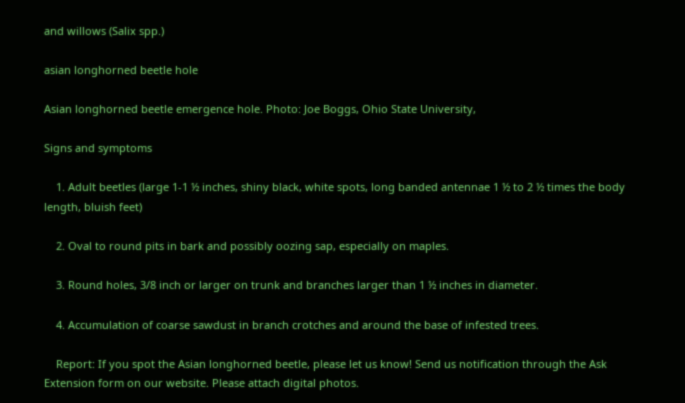and willows (Salix spp.)

asian longhorned beetle hole

Asian longhorned beetle emergence hole. Photo: Joe Boggs, Ohio State University,

Signs and symptoms

    1. Adult beetles (large 1-1 ½ inches, shiny black, white spots, long banded antennae 1 ½ to 2 ½ times the body length, bluish feet)

    2. Oval to round pits in bark and possibly oozing sap, especially on maples.

    3. Round holes, 3/8 inch or larger on trunk and branches larger than 1 ½ inches in diameter.

    4. Accumulation of coarse sawdust in branch crotches and around the base of infested trees.

    Report: If you spot the Asian longhorned beetle, please let us know! Send us notification through the Ask Extension form on our website. Please attach digital photos.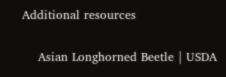Additional resources

    Asian Longhorned Beetle | USDA